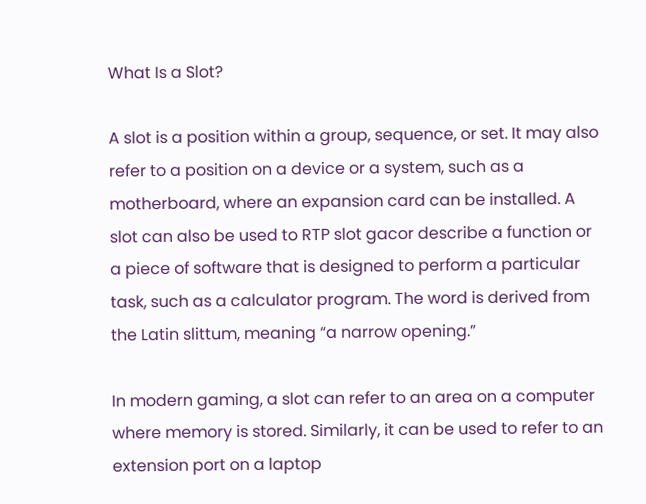What Is a Slot?

A slot is a position within a group, sequence, or set. It may also refer to a position on a device or a system, such as a motherboard, where an expansion card can be installed. A slot can also be used to RTP slot gacor describe a function or a piece of software that is designed to perform a particular task, such as a calculator program. The word is derived from the Latin slittum, meaning “a narrow opening.”

In modern gaming, a slot can refer to an area on a computer where memory is stored. Similarly, it can be used to refer to an extension port on a laptop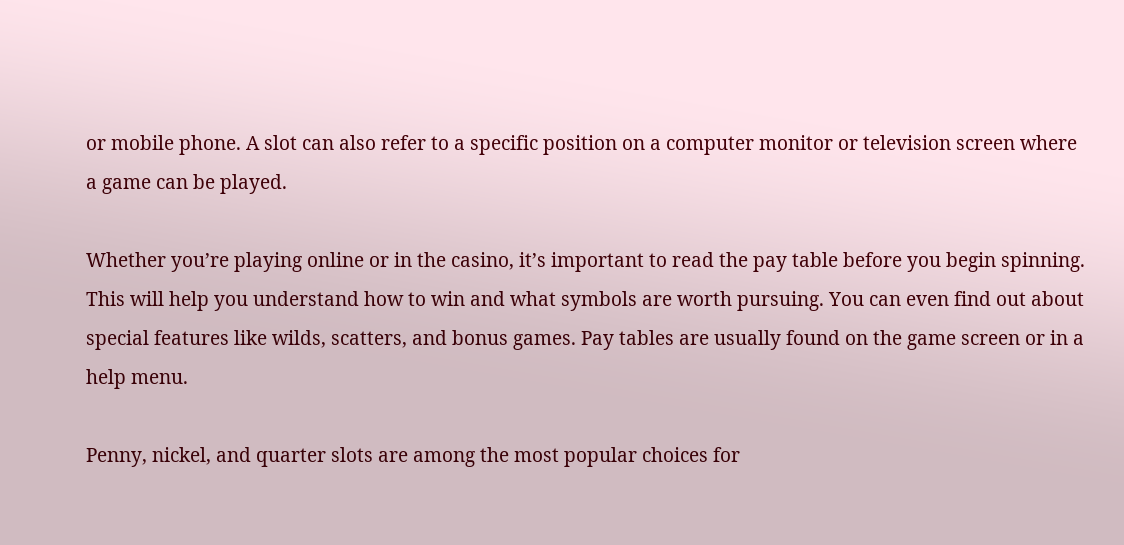or mobile phone. A slot can also refer to a specific position on a computer monitor or television screen where a game can be played.

Whether you’re playing online or in the casino, it’s important to read the pay table before you begin spinning. This will help you understand how to win and what symbols are worth pursuing. You can even find out about special features like wilds, scatters, and bonus games. Pay tables are usually found on the game screen or in a help menu.

Penny, nickel, and quarter slots are among the most popular choices for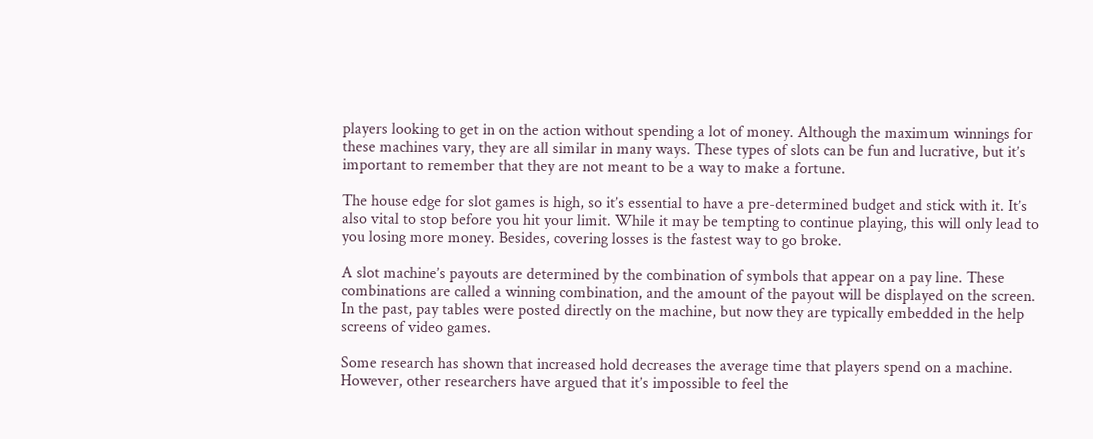players looking to get in on the action without spending a lot of money. Although the maximum winnings for these machines vary, they are all similar in many ways. These types of slots can be fun and lucrative, but it’s important to remember that they are not meant to be a way to make a fortune.

The house edge for slot games is high, so it’s essential to have a pre-determined budget and stick with it. It’s also vital to stop before you hit your limit. While it may be tempting to continue playing, this will only lead to you losing more money. Besides, covering losses is the fastest way to go broke.

A slot machine’s payouts are determined by the combination of symbols that appear on a pay line. These combinations are called a winning combination, and the amount of the payout will be displayed on the screen. In the past, pay tables were posted directly on the machine, but now they are typically embedded in the help screens of video games.

Some research has shown that increased hold decreases the average time that players spend on a machine. However, other researchers have argued that it’s impossible to feel the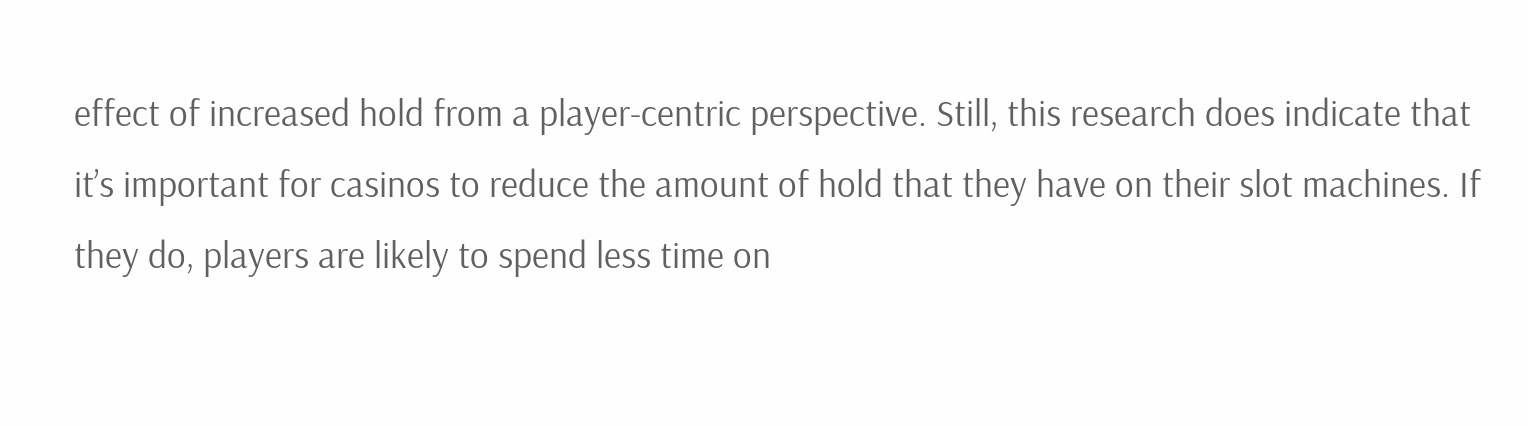effect of increased hold from a player-centric perspective. Still, this research does indicate that it’s important for casinos to reduce the amount of hold that they have on their slot machines. If they do, players are likely to spend less time on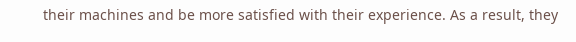their machines and be more satisfied with their experience. As a result, they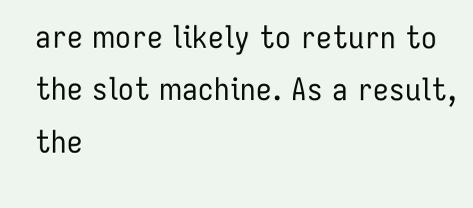are more likely to return to the slot machine. As a result, the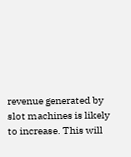revenue generated by slot machines is likely to increase. This will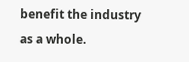benefit the industry as a whole.